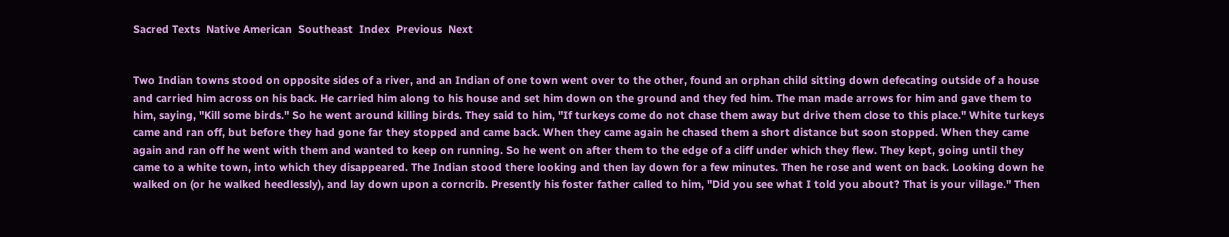Sacred Texts  Native American  Southeast  Index  Previous  Next


Two Indian towns stood on opposite sides of a river, and an Indian of one town went over to the other, found an orphan child sitting down defecating outside of a house and carried him across on his back. He carried him along to his house and set him down on the ground and they fed him. The man made arrows for him and gave them to him, saying, "Kill some birds." So he went around killing birds. They said to him, "If turkeys come do not chase them away but drive them close to this place." White turkeys came and ran off, but before they had gone far they stopped and came back. When they came again he chased them a short distance but soon stopped. When they came again and ran off he went with them and wanted to keep on running. So he went on after them to the edge of a cliff under which they flew. They kept, going until they came to a white town, into which they disappeared. The Indian stood there looking and then lay down for a few minutes. Then he rose and went on back. Looking down he walked on (or he walked heedlessly), and lay down upon a corncrib. Presently his foster father called to him, "Did you see what I told you about? That is your village." Then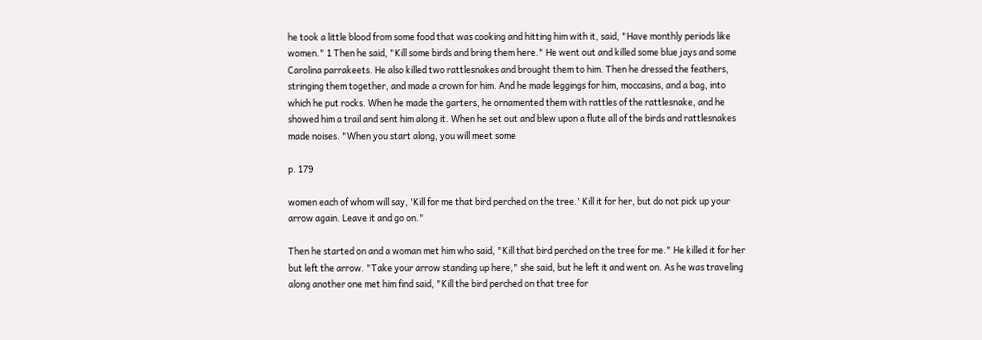he took a little blood from some food that was cooking and hitting him with it, said, "Have monthly periods like women." 1 Then he said, "Kill some birds and bring them here." He went out and killed some blue jays and some Carolina parrakeets. He also killed two rattlesnakes and brought them to him. Then he dressed the feathers, stringing them together, and made a crown for him. And he made leggings for him, moccasins, and a bag, into which he put rocks. When he made the garters, he ornamented them with rattles of the rattlesnake, and he showed him a trail and sent him along it. When he set out and blew upon a flute all of the birds and rattlesnakes made noises. "When you start along, you will meet some

p. 179

women each of whom will say, 'Kill for me that bird perched on the tree.' Kill it for her, but do not pick up your arrow again. Leave it and go on."

Then he started on and a woman met him who said, "Kill that bird perched on the tree for me." He killed it for her but left the arrow. "Take your arrow standing up here," she said, but he left it and went on. As he was traveling along another one met him find said, "Kill the bird perched on that tree for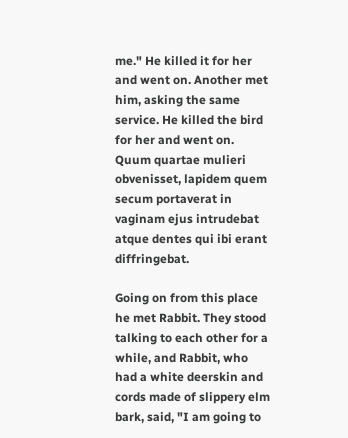me." He killed it for her and went on. Another met him, asking the same service. He killed the bird for her and went on. Quum quartae mulieri obvenisset, lapidem quem secum portaverat in vaginam ejus intrudebat atque dentes qui ibi erant diffringebat.

Going on from this place he met Rabbit. They stood talking to each other for a while, and Rabbit, who had a white deerskin and cords made of slippery elm bark, said, "I am going to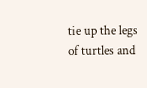tie up the legs of turtles and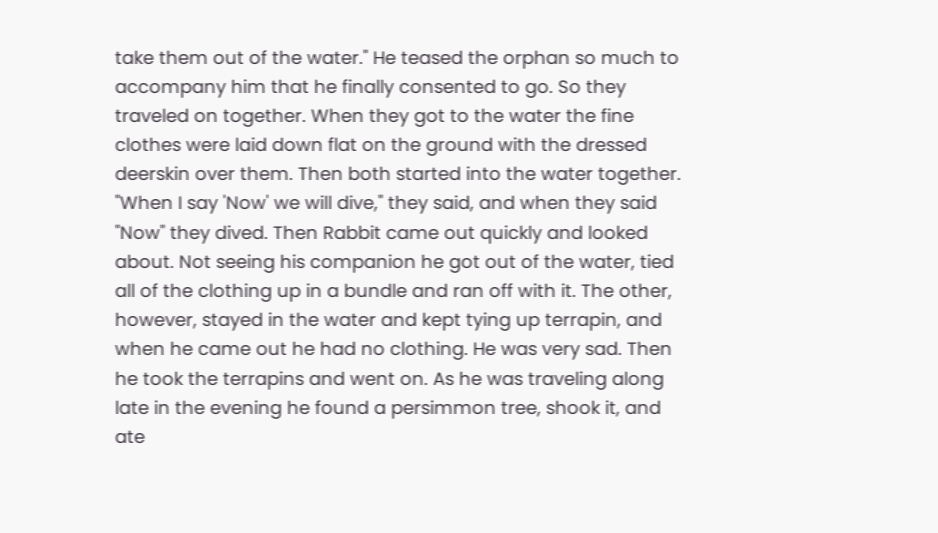take them out of the water." He teased the orphan so much to accompany him that he finally consented to go. So they traveled on together. When they got to the water the fine clothes were laid down flat on the ground with the dressed deerskin over them. Then both started into the water together. "When I say 'Now' we will dive," they said, and when they said "Now" they dived. Then Rabbit came out quickly and looked about. Not seeing his companion he got out of the water, tied all of the clothing up in a bundle and ran off with it. The other, however, stayed in the water and kept tying up terrapin, and when he came out he had no clothing. He was very sad. Then he took the terrapins and went on. As he was traveling along late in the evening he found a persimmon tree, shook it, and ate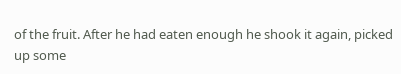of the fruit. After he had eaten enough he shook it again, picked up some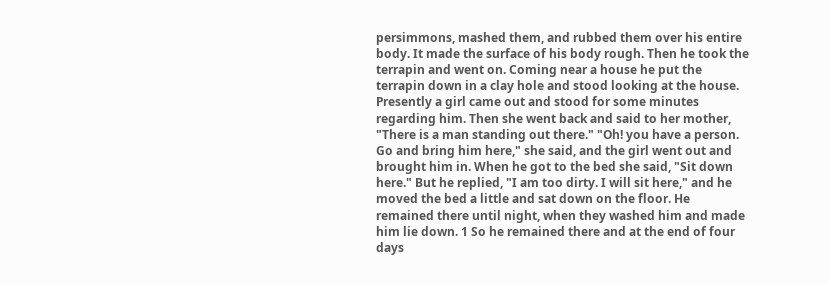persimmons, mashed them, and rubbed them over his entire body. It made the surface of his body rough. Then he took the terrapin and went on. Coming near a house he put the terrapin down in a clay hole and stood looking at the house. Presently a girl came out and stood for some minutes regarding him. Then she went back and said to her mother, "There is a man standing out there." "Oh! you have a person. Go and bring him here," she said, and the girl went out and brought him in. When he got to the bed she said, "Sit down here." But he replied, "I am too dirty. I will sit here," and he moved the bed a little and sat down on the floor. He remained there until night, when they washed him and made him lie down. 1 So he remained there and at the end of four days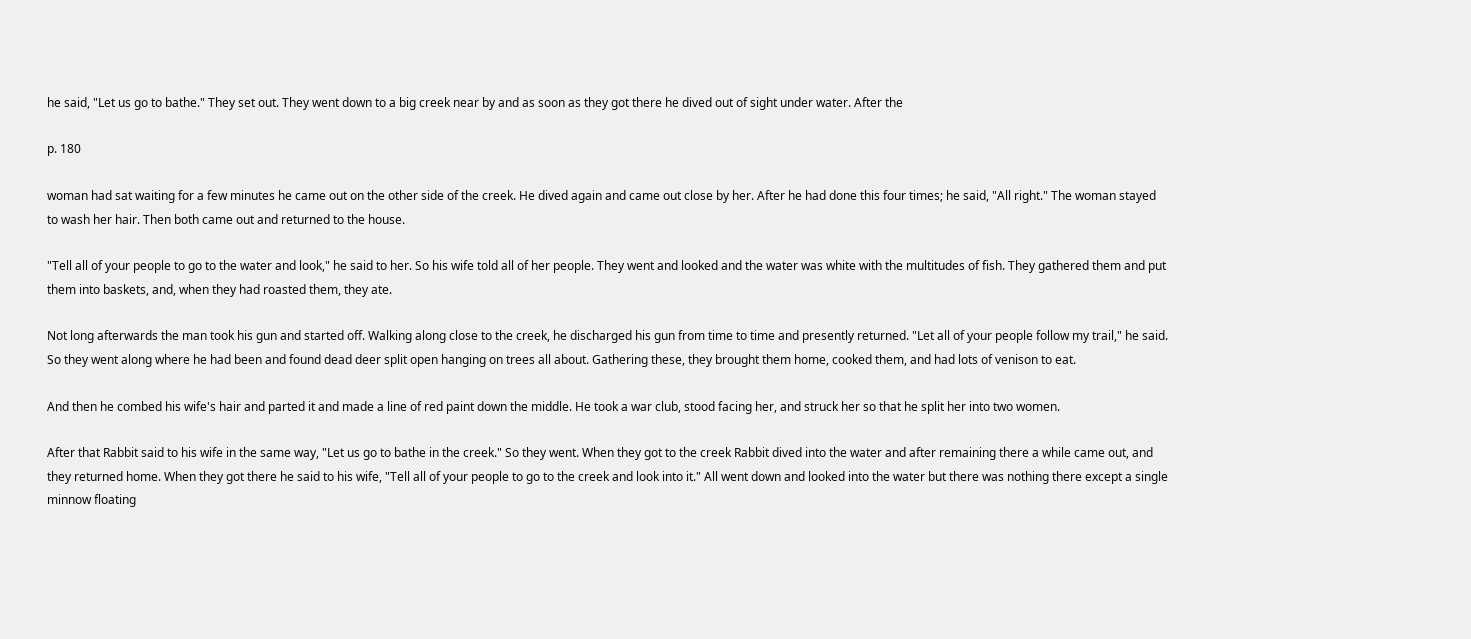he said, "Let us go to bathe." They set out. They went down to a big creek near by and as soon as they got there he dived out of sight under water. After the

p. 180

woman had sat waiting for a few minutes he came out on the other side of the creek. He dived again and came out close by her. After he had done this four times; he said, "All right." The woman stayed to wash her hair. Then both came out and returned to the house.

"Tell all of your people to go to the water and look," he said to her. So his wife told all of her people. They went and looked and the water was white with the multitudes of fish. They gathered them and put them into baskets, and, when they had roasted them, they ate.

Not long afterwards the man took his gun and started off. Walking along close to the creek, he discharged his gun from time to time and presently returned. "Let all of your people follow my trail," he said. So they went along where he had been and found dead deer split open hanging on trees all about. Gathering these, they brought them home, cooked them, and had lots of venison to eat.

And then he combed his wife's hair and parted it and made a line of red paint down the middle. He took a war club, stood facing her, and struck her so that he split her into two women.

After that Rabbit said to his wife in the same way, "Let us go to bathe in the creek." So they went. When they got to the creek Rabbit dived into the water and after remaining there a while came out, and they returned home. When they got there he said to his wife, "Tell all of your people to go to the creek and look into it." All went down and looked into the water but there was nothing there except a single minnow floating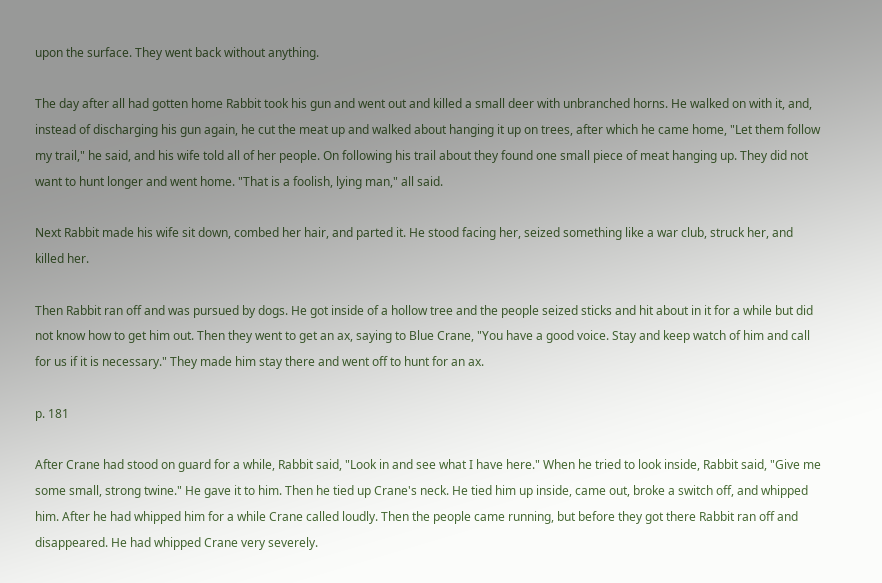upon the surface. They went back without anything.

The day after all had gotten home Rabbit took his gun and went out and killed a small deer with unbranched horns. He walked on with it, and, instead of discharging his gun again, he cut the meat up and walked about hanging it up on trees, after which he came home, "Let them follow my trail," he said, and his wife told all of her people. On following his trail about they found one small piece of meat hanging up. They did not want to hunt longer and went home. "That is a foolish, lying man," all said.

Next Rabbit made his wife sit down, combed her hair, and parted it. He stood facing her, seized something like a war club, struck her, and killed her.

Then Rabbit ran off and was pursued by dogs. He got inside of a hollow tree and the people seized sticks and hit about in it for a while but did not know how to get him out. Then they went to get an ax, saying to Blue Crane, "You have a good voice. Stay and keep watch of him and call for us if it is necessary." They made him stay there and went off to hunt for an ax.

p. 181

After Crane had stood on guard for a while, Rabbit said, "Look in and see what I have here." When he tried to look inside, Rabbit said, "Give me some small, strong twine." He gave it to him. Then he tied up Crane's neck. He tied him up inside, came out, broke a switch off, and whipped him. After he had whipped him for a while Crane called loudly. Then the people came running, but before they got there Rabbit ran off and disappeared. He had whipped Crane very severely.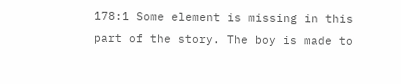178:1 Some element is missing in this part of the story. The boy is made to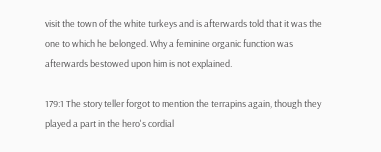visit the town of the white turkeys and is afterwards told that it was the one to which he belonged. Why a feminine organic function was afterwards bestowed upon him is not explained.

179:1 The story teller forgot to mention the terrapins again, though they played a part in the hero's cordial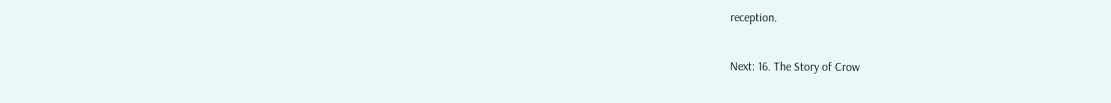reception.

Next: 16. The Story of Crow